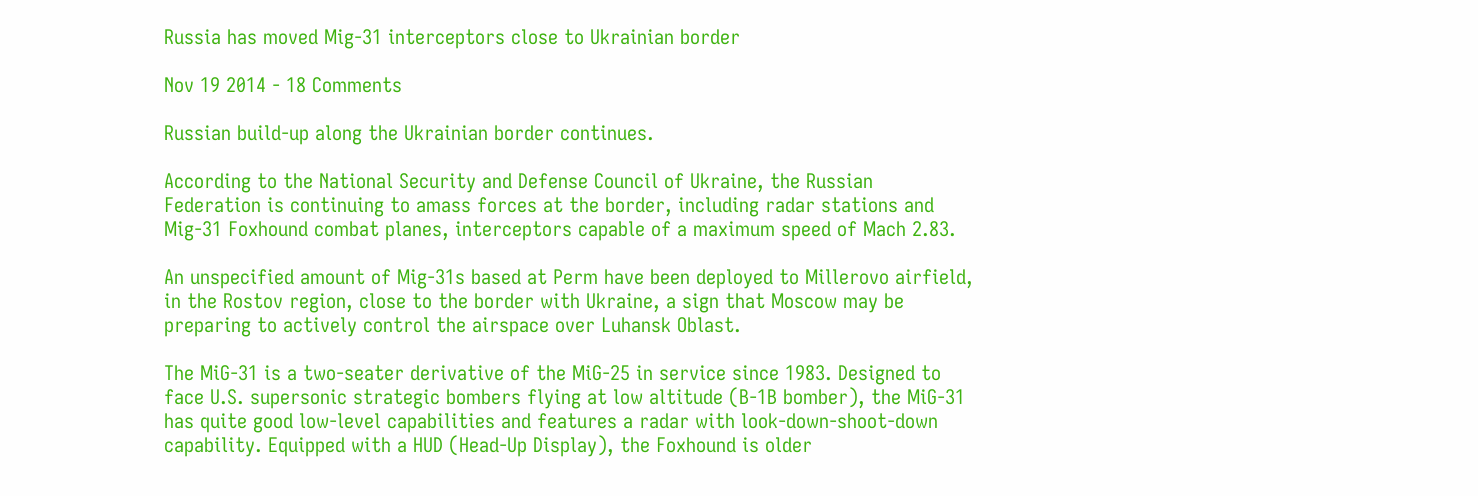Russia has moved Mig-31 interceptors close to Ukrainian border

Nov 19 2014 - 18 Comments

Russian build-up along the Ukrainian border continues.

According to the National Security and Defense Council of Ukraine, the Russian Federation is continuing to amass forces at the border, including radar stations and Mig-31 Foxhound combat planes, interceptors capable of a maximum speed of Mach 2.83.

An unspecified amount of Mig-31s based at Perm have been deployed to Millerovo airfield, in the Rostov region, close to the border with Ukraine, a sign that Moscow may be preparing to actively control the airspace over Luhansk Oblast.

The MiG-31 is a two-seater derivative of the MiG-25 in service since 1983. Designed to face U.S. supersonic strategic bombers flying at low altitude (B-1B bomber), the MiG-31 has quite good low-level capabilities and features a radar with look-down-shoot-down capability. Equipped with a HUD (Head-Up Display), the Foxhound is older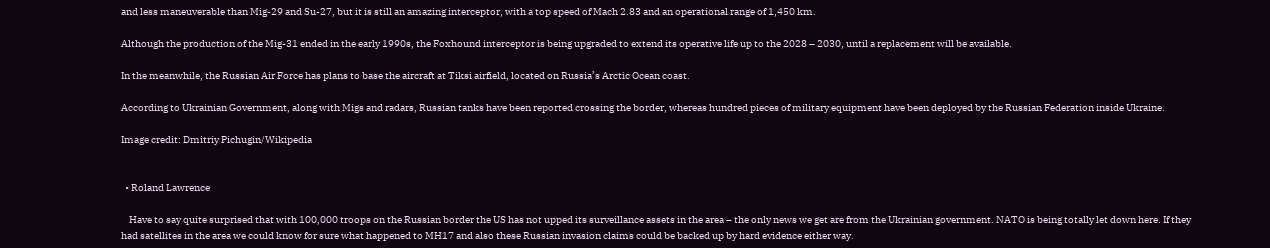and less maneuverable than Mig-29 and Su-27, but it is still an amazing interceptor, with a top speed of Mach 2.83 and an operational range of 1,450 km.

Although the production of the Mig-31 ended in the early 1990s, the Foxhound interceptor is being upgraded to extend its operative life up to the 2028 – 2030, until a replacement will be available.

In the meanwhile, the Russian Air Force has plans to base the aircraft at Tiksi airfield, located on Russia’s Arctic Ocean coast.

According to Ukrainian Government, along with Migs and radars, Russian tanks have been reported crossing the border, whereas hundred pieces of military equipment have been deployed by the Russian Federation inside Ukraine.

Image credit: Dmitriy Pichugin/Wikipedia


  • Roland Lawrence

    Have to say quite surprised that with 100,000 troops on the Russian border the US has not upped its surveillance assets in the area – the only news we get are from the Ukrainian government. NATO is being totally let down here. If they had satellites in the area we could know for sure what happened to MH17 and also these Russian invasion claims could be backed up by hard evidence either way.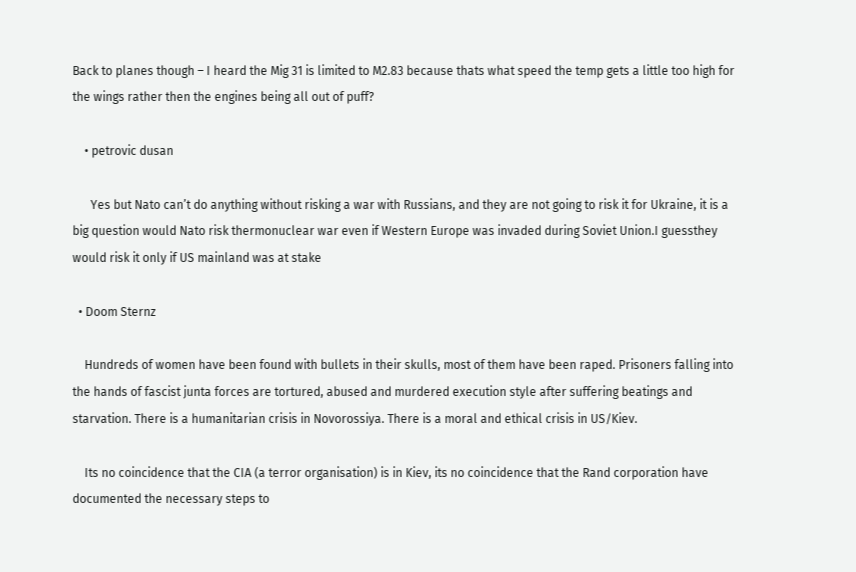Back to planes though – I heard the Mig 31 is limited to M2.83 because thats what speed the temp gets a little too high for the wings rather then the engines being all out of puff?

    • petrovic dusan

      Yes but Nato can’t do anything without risking a war with Russians, and they are not going to risk it for Ukraine, it is a big question would Nato risk thermonuclear war even if Western Europe was invaded during Soviet Union.I guessthey would risk it only if US mainland was at stake

  • Doom Sternz

    Hundreds of women have been found with bullets in their skulls, most of them have been raped. Prisoners falling into the hands of fascist junta forces are tortured, abused and murdered execution style after suffering beatings and starvation. There is a humanitarian crisis in Novorossiya. There is a moral and ethical crisis in US/Kiev.

    Its no coincidence that the CIA (a terror organisation) is in Kiev, its no coincidence that the Rand corporation have documented the necessary steps to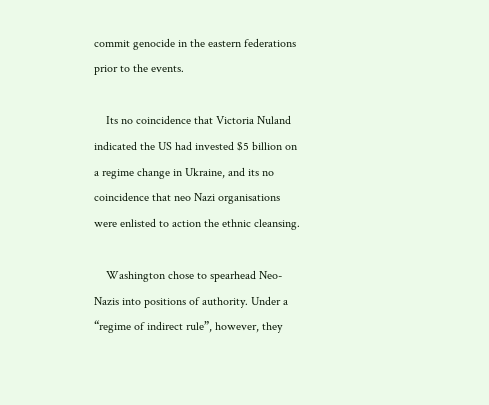commit genocide in the eastern federations prior to the events.

    Its no coincidence that Victoria Nuland indicated the US had invested $5 billion on a regime change in Ukraine, and its no coincidence that neo Nazi organisations were enlisted to action the ethnic cleansing.

    Washington chose to spearhead Neo-Nazis into positions of authority. Under a “regime of indirect rule”, however, they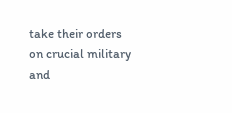take their orders on crucial military and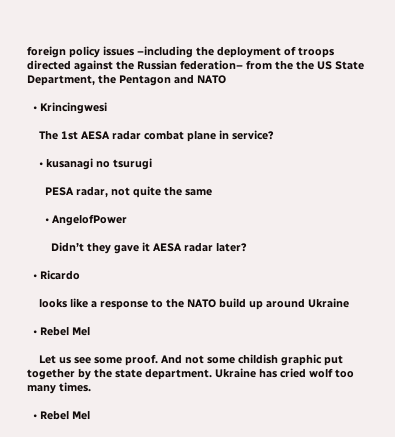foreign policy issues –including the deployment of troops directed against the Russian federation– from the the US State Department, the Pentagon and NATO

  • Krincingwesi

    The 1st AESA radar combat plane in service?

    • kusanagi no tsurugi

      PESA radar, not quite the same

      • AngelofPower

        Didn’t they gave it AESA radar later?

  • Ricardo

    looks like a response to the NATO build up around Ukraine

  • Rebel Mel

    Let us see some proof. And not some childish graphic put together by the state department. Ukraine has cried wolf too many times.

  • Rebel Mel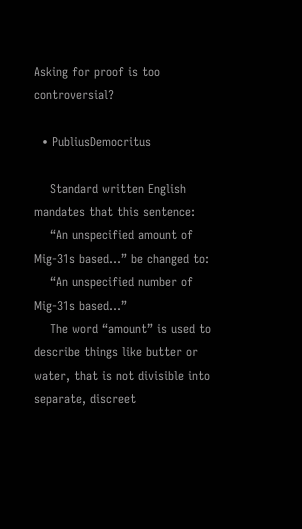Asking for proof is too controversial?

  • PubliusDemocritus

    Standard written English mandates that this sentence:
    “An unspecified amount of Mig-31s based…” be changed to:
    “An unspecified number of Mig-31s based…”
    The word “amount” is used to describe things like butter or water, that is not divisible into separate, discreet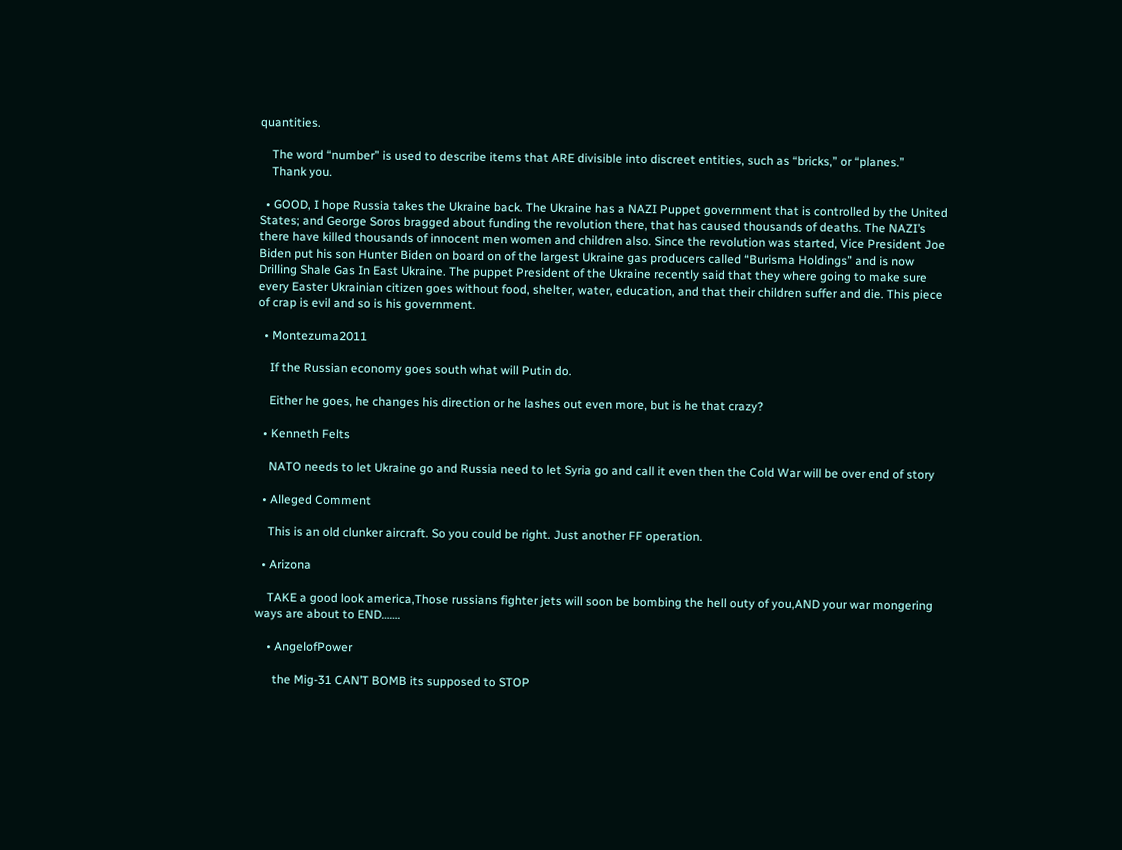quantities.

    The word “number” is used to describe items that ARE divisible into discreet entities, such as “bricks,” or “planes.”
    Thank you.

  • GOOD, I hope Russia takes the Ukraine back. The Ukraine has a NAZI Puppet government that is controlled by the United States; and George Soros bragged about funding the revolution there, that has caused thousands of deaths. The NAZI’s there have killed thousands of innocent men women and children also. Since the revolution was started, Vice President Joe Biden put his son Hunter Biden on board on of the largest Ukraine gas producers called “Burisma Holdings” and is now Drilling Shale Gas In East Ukraine. The puppet President of the Ukraine recently said that they where going to make sure every Easter Ukrainian citizen goes without food, shelter, water, education, and that their children suffer and die. This piece of crap is evil and so is his government.

  • Montezuma2011

    If the Russian economy goes south what will Putin do.

    Either he goes, he changes his direction or he lashes out even more, but is he that crazy?

  • Kenneth Felts

    NATO needs to let Ukraine go and Russia need to let Syria go and call it even then the Cold War will be over end of story

  • Alleged Comment

    This is an old clunker aircraft. So you could be right. Just another FF operation.

  • Arizona

    TAKE a good look america,Those russians fighter jets will soon be bombing the hell outy of you,AND your war mongering ways are about to END…….

    • AngelofPower

      the Mig-31 CAN’T BOMB its supposed to STOP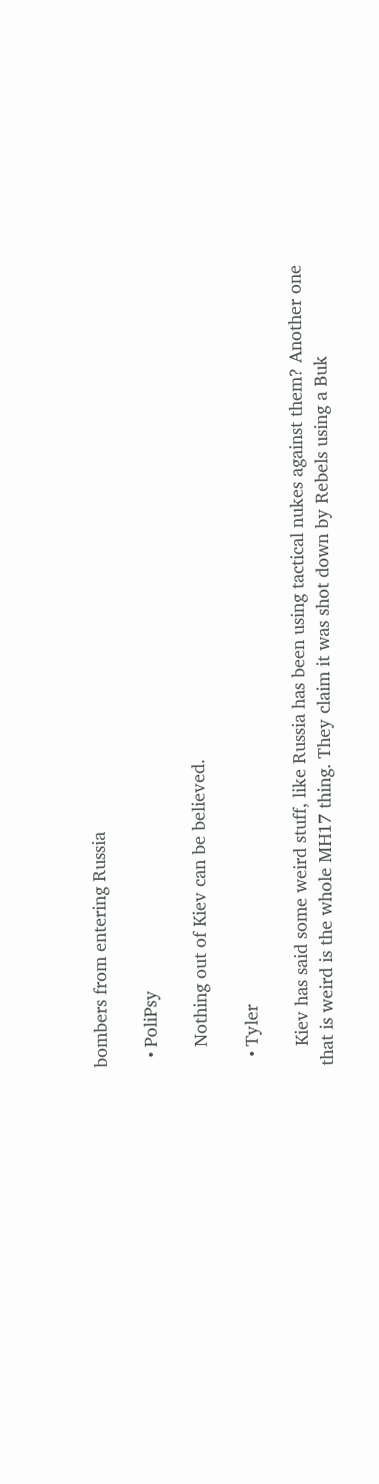bombers from entering Russia

  • PoliPsy

    Nothing out of Kiev can be believed.

  • Tyler

    Kiev has said some weird stuff, like Russia has been using tactical nukes against them? Another one that is weird is the whole MH17 thing. They claim it was shot down by Rebels using a Buk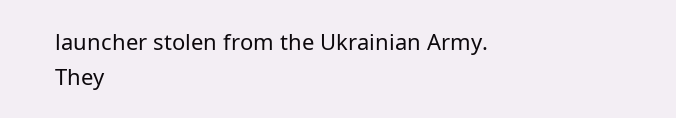launcher stolen from the Ukrainian Army. They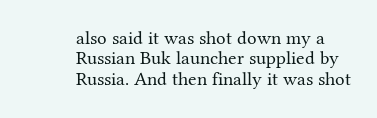also said it was shot down my a Russian Buk launcher supplied by Russia. And then finally it was shot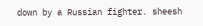down by a Russian fighter. sheesh